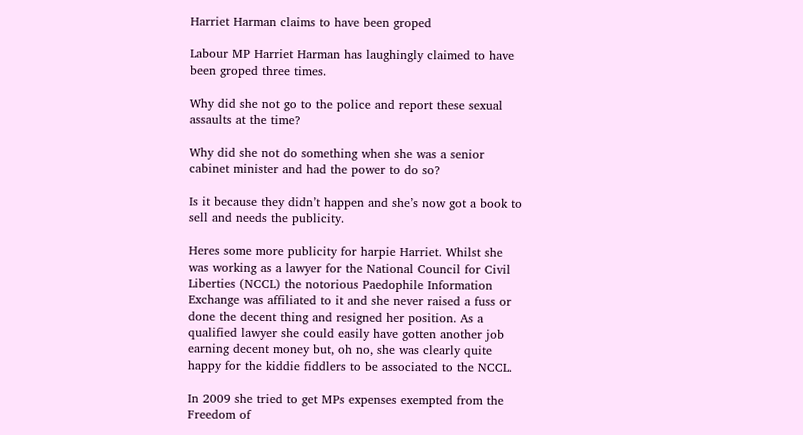Harriet Harman claims to have been groped

Labour MP Harriet Harman has laughingly claimed to have been groped three times.

Why did she not go to the police and report these sexual assaults at the time?

Why did she not do something when she was a senior cabinet minister and had the power to do so?

Is it because they didn’t happen and she’s now got a book to sell and needs the publicity.

Heres some more publicity for harpie Harriet. Whilst she was working as a lawyer for the National Council for Civil Liberties (NCCL) the notorious Paedophile Information Exchange was affiliated to it and she never raised a fuss or done the decent thing and resigned her position. As a qualified lawyer she could easily have gotten another job earning decent money but, oh no, she was clearly quite happy for the kiddie fiddlers to be associated to the NCCL.

In 2009 she tried to get MPs expenses exempted from the Freedom of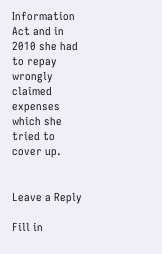Information Act and in 2010 she had to repay wrongly claimed expenses which she tried to cover up.


Leave a Reply

Fill in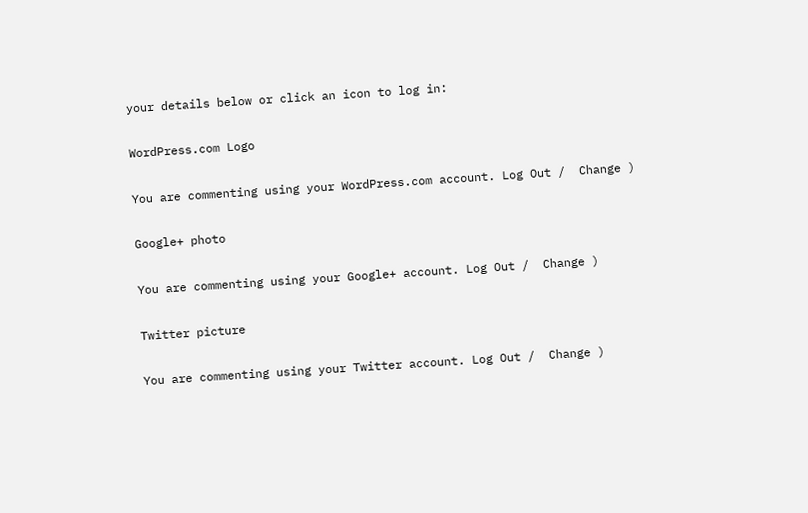your details below or click an icon to log in:

WordPress.com Logo

You are commenting using your WordPress.com account. Log Out /  Change )

Google+ photo

You are commenting using your Google+ account. Log Out /  Change )

Twitter picture

You are commenting using your Twitter account. Log Out /  Change )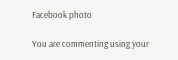Facebook photo

You are commenting using your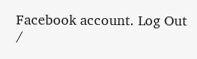Facebook account. Log Out /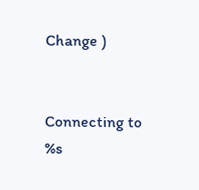Change )


Connecting to %s